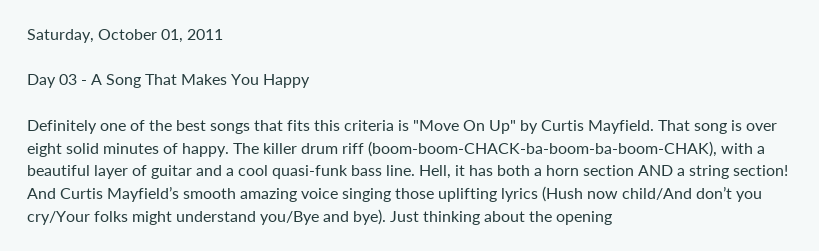Saturday, October 01, 2011

Day 03 - A Song That Makes You Happy

Definitely one of the best songs that fits this criteria is "Move On Up" by Curtis Mayfield. That song is over eight solid minutes of happy. The killer drum riff (boom-boom-CHACK-ba-boom-ba-boom-CHAK), with a beautiful layer of guitar and a cool quasi-funk bass line. Hell, it has both a horn section AND a string section! And Curtis Mayfield’s smooth amazing voice singing those uplifting lyrics (Hush now child/And don’t you cry/Your folks might understand you/Bye and bye). Just thinking about the opening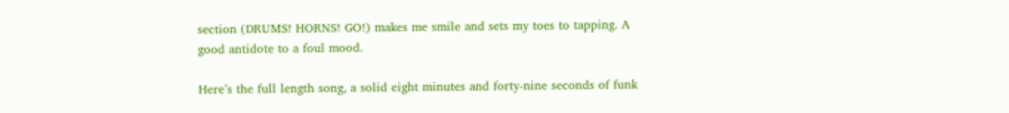section (DRUMS! HORNS! GO!) makes me smile and sets my toes to tapping. A good antidote to a foul mood.

Here’s the full length song, a solid eight minutes and forty-nine seconds of funk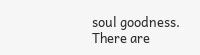soul goodness. There are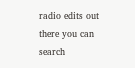radio edits out there you can search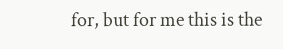for, but for me this is the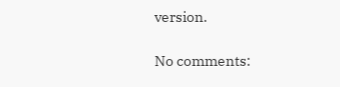version.

No comments: